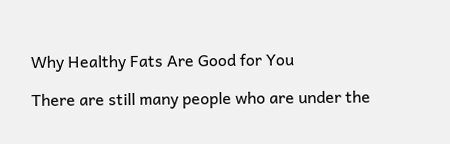Why Healthy Fats Are Good for You

There are still many people who are under the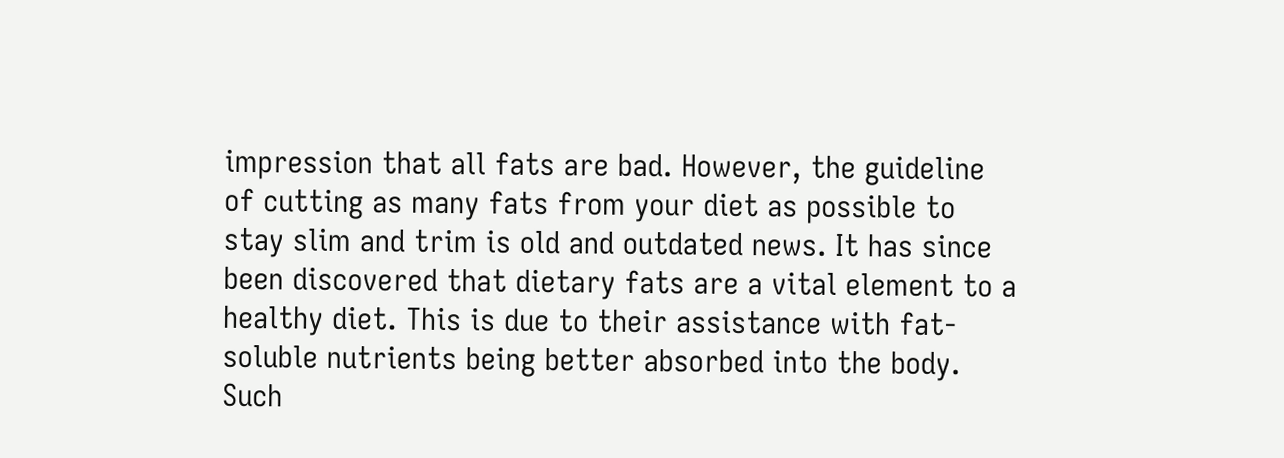impression that all fats are bad. However, the guideline of cutting as many fats from your diet as possible to stay slim and trim is old and outdated news. It has since been discovered that dietary fats are a vital element to a healthy diet. This is due to their assistance with fat-soluble nutrients being better absorbed into the body. Such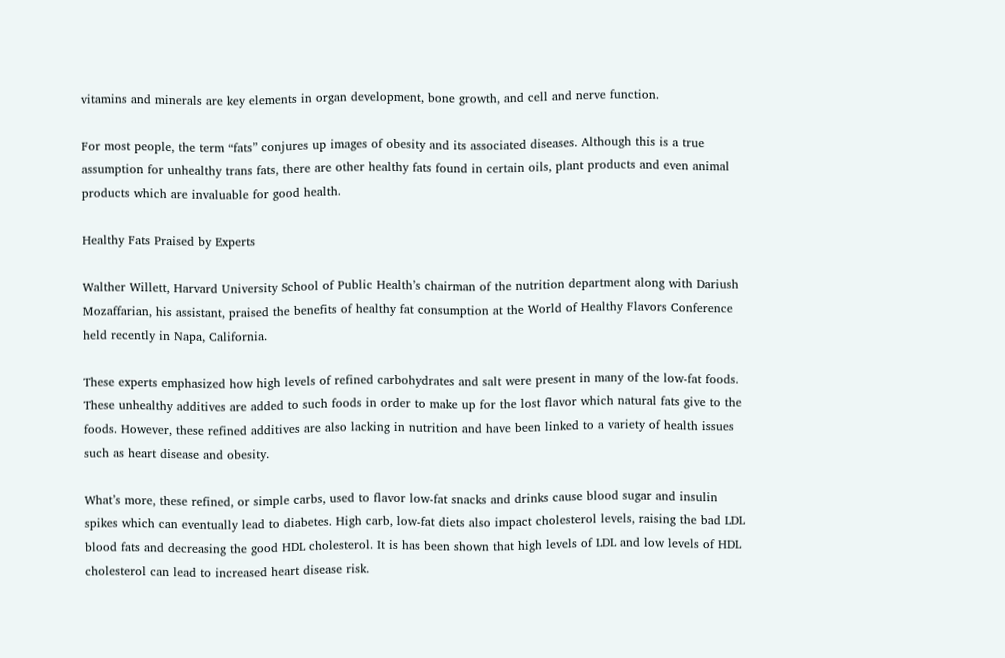vitamins and minerals are key elements in organ development, bone growth, and cell and nerve function.

For most people, the term “fats” conjures up images of obesity and its associated diseases. Although this is a true assumption for unhealthy trans fats, there are other healthy fats found in certain oils, plant products and even animal products which are invaluable for good health.

Healthy Fats Praised by Experts

Walther Willett, Harvard University School of Public Health’s chairman of the nutrition department along with Dariush Mozaffarian, his assistant, praised the benefits of healthy fat consumption at the World of Healthy Flavors Conference held recently in Napa, California.

These experts emphasized how high levels of refined carbohydrates and salt were present in many of the low-fat foods. These unhealthy additives are added to such foods in order to make up for the lost flavor which natural fats give to the foods. However, these refined additives are also lacking in nutrition and have been linked to a variety of health issues such as heart disease and obesity.

What’s more, these refined, or simple carbs, used to flavor low-fat snacks and drinks cause blood sugar and insulin spikes which can eventually lead to diabetes. High carb, low-fat diets also impact cholesterol levels, raising the bad LDL blood fats and decreasing the good HDL cholesterol. It is has been shown that high levels of LDL and low levels of HDL cholesterol can lead to increased heart disease risk.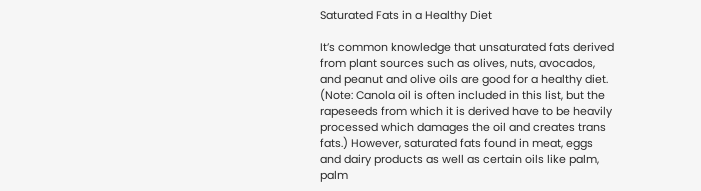Saturated Fats in a Healthy Diet

It’s common knowledge that unsaturated fats derived from plant sources such as olives, nuts, avocados, and peanut and olive oils are good for a healthy diet. (Note: Canola oil is often included in this list, but the rapeseeds from which it is derived have to be heavily processed which damages the oil and creates trans fats.) However, saturated fats found in meat, eggs and dairy products as well as certain oils like palm, palm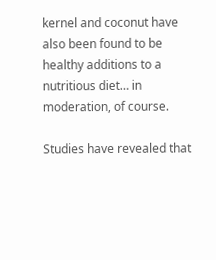kernel and coconut have also been found to be healthy additions to a nutritious diet… in moderation, of course.

Studies have revealed that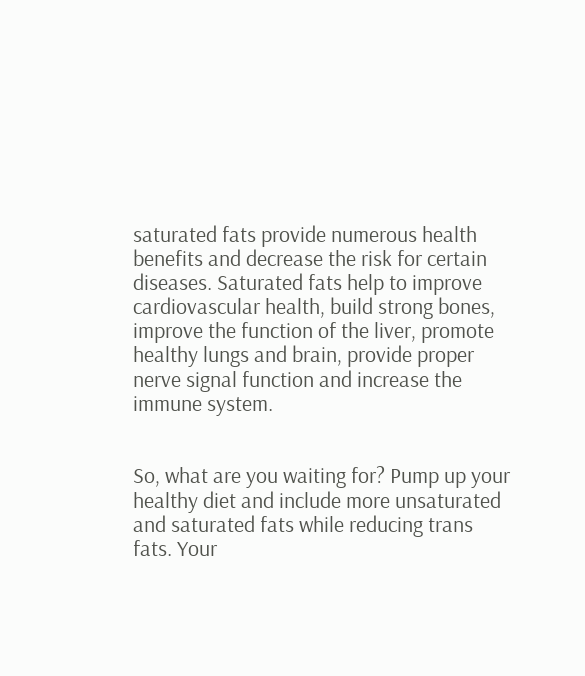saturated fats provide numerous health benefits and decrease the risk for certain diseases. Saturated fats help to improve cardiovascular health, build strong bones, improve the function of the liver, promote healthy lungs and brain, provide proper nerve signal function and increase the immune system.


So, what are you waiting for? Pump up your healthy diet and include more unsaturated and saturated fats while reducing trans fats. Your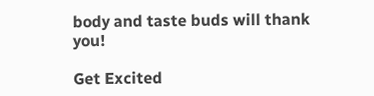body and taste buds will thank you!

Get Excited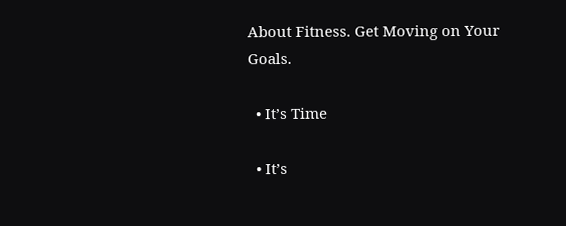About Fitness. Get Moving on Your Goals.

  • It’s Time

  • It’s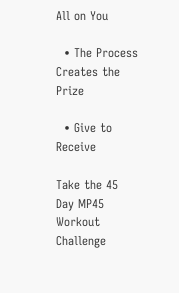All on You

  • The Process Creates the Prize

  • Give to Receive

Take the 45 Day MP45 Workout Challenge